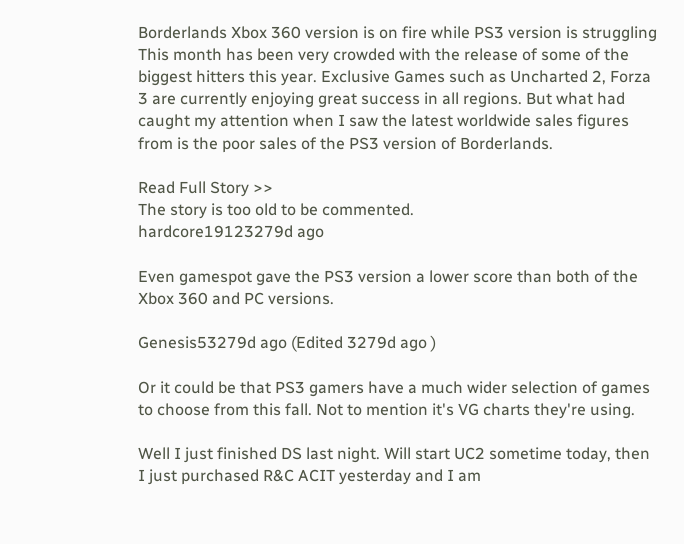Borderlands Xbox 360 version is on fire while PS3 version is struggling This month has been very crowded with the release of some of the biggest hitters this year. Exclusive Games such as Uncharted 2, Forza 3 are currently enjoying great success in all regions. But what had caught my attention when I saw the latest worldwide sales figures from is the poor sales of the PS3 version of Borderlands.

Read Full Story >>
The story is too old to be commented.
hardcore19123279d ago

Even gamespot gave the PS3 version a lower score than both of the Xbox 360 and PC versions.

Genesis53279d ago (Edited 3279d ago )

Or it could be that PS3 gamers have a much wider selection of games to choose from this fall. Not to mention it's VG charts they're using.

Well I just finished DS last night. Will start UC2 sometime today, then I just purchased R&C ACIT yesterday and I am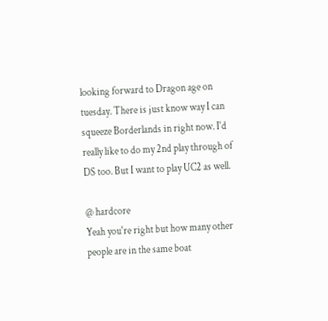looking forward to Dragon age on tuesday. There is just know way I can squeeze Borderlands in right now. I'd really like to do my 2nd play through of DS too. But I want to play UC2 as well.

@ hardcore
Yeah you're right but how many other people are in the same boat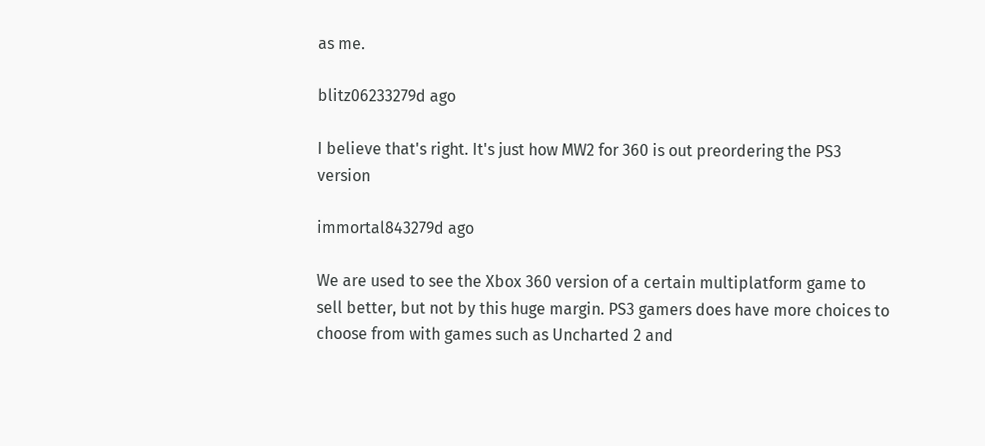as me.

blitz06233279d ago

I believe that's right. It's just how MW2 for 360 is out preordering the PS3 version

immortal843279d ago

We are used to see the Xbox 360 version of a certain multiplatform game to sell better, but not by this huge margin. PS3 gamers does have more choices to choose from with games such as Uncharted 2 and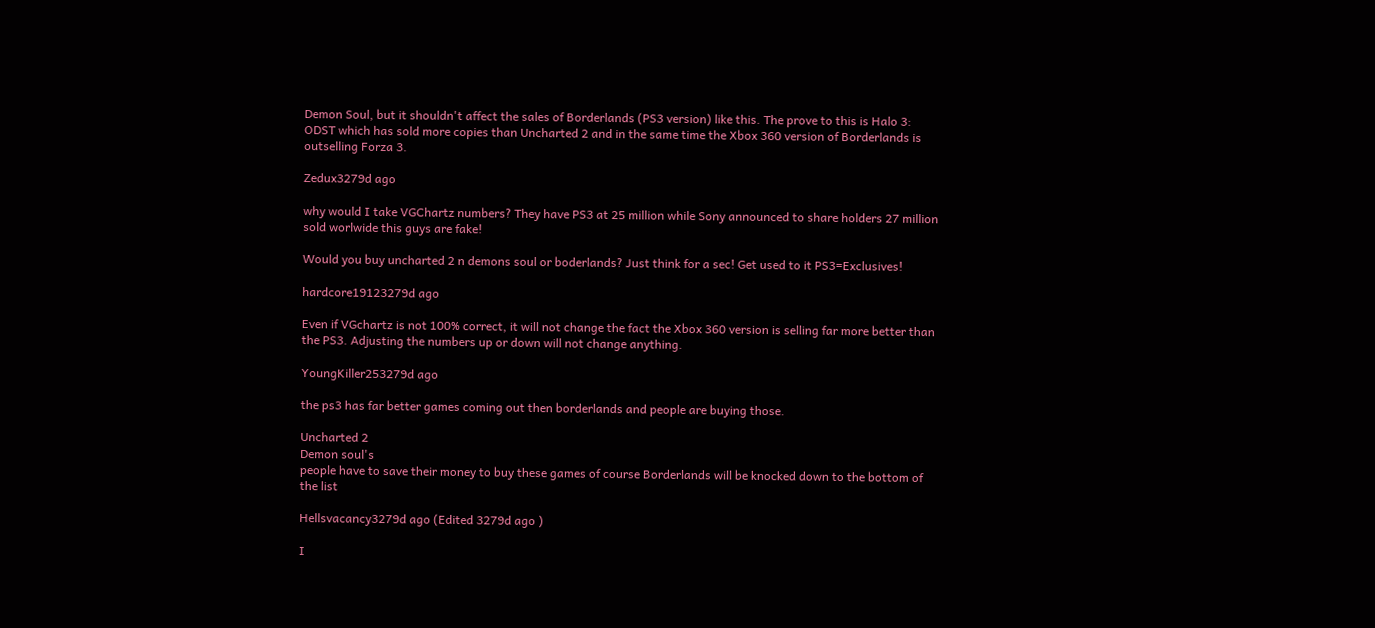Demon Soul, but it shouldn't affect the sales of Borderlands (PS3 version) like this. The prove to this is Halo 3: ODST which has sold more copies than Uncharted 2 and in the same time the Xbox 360 version of Borderlands is outselling Forza 3.

Zedux3279d ago

why would I take VGChartz numbers? They have PS3 at 25 million while Sony announced to share holders 27 million sold worlwide this guys are fake!

Would you buy uncharted 2 n demons soul or boderlands? Just think for a sec! Get used to it PS3=Exclusives!

hardcore19123279d ago

Even if VGchartz is not 100% correct, it will not change the fact the Xbox 360 version is selling far more better than the PS3. Adjusting the numbers up or down will not change anything.

YoungKiller253279d ago

the ps3 has far better games coming out then borderlands and people are buying those.

Uncharted 2
Demon soul's
people have to save their money to buy these games of course Borderlands will be knocked down to the bottom of the list

Hellsvacancy3279d ago (Edited 3279d ago )

I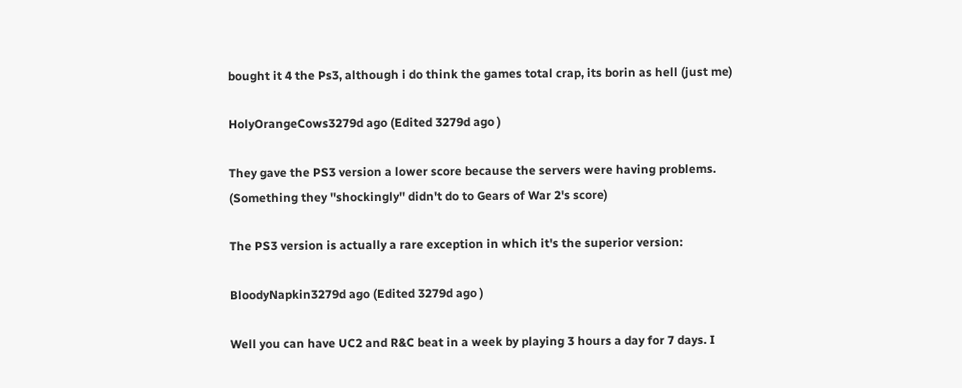bought it 4 the Ps3, although i do think the games total crap, its borin as hell (just me)

HolyOrangeCows3279d ago (Edited 3279d ago )

They gave the PS3 version a lower score because the servers were having problems.
(Something they ''shockingly'' didn't do to Gears of War 2's score)

The PS3 version is actually a rare exception in which it's the superior version:

BloodyNapkin3279d ago (Edited 3279d ago )

Well you can have UC2 and R&C beat in a week by playing 3 hours a day for 7 days. I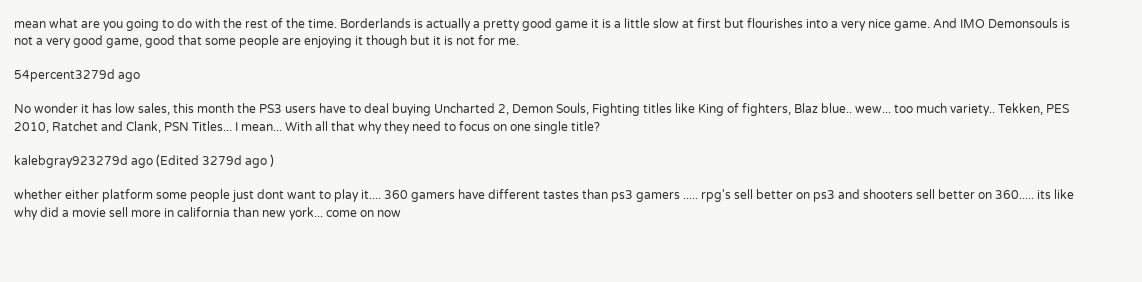mean what are you going to do with the rest of the time. Borderlands is actually a pretty good game it is a little slow at first but flourishes into a very nice game. And IMO Demonsouls is not a very good game, good that some people are enjoying it though but it is not for me.

54percent3279d ago

No wonder it has low sales, this month the PS3 users have to deal buying Uncharted 2, Demon Souls, Fighting titles like King of fighters, Blaz blue.. wew... too much variety.. Tekken, PES 2010, Ratchet and Clank, PSN Titles... I mean... With all that why they need to focus on one single title?

kalebgray923279d ago (Edited 3279d ago )

whether either platform some people just dont want to play it.... 360 gamers have different tastes than ps3 gamers ..... rpg's sell better on ps3 and shooters sell better on 360..... its like why did a movie sell more in california than new york... come on now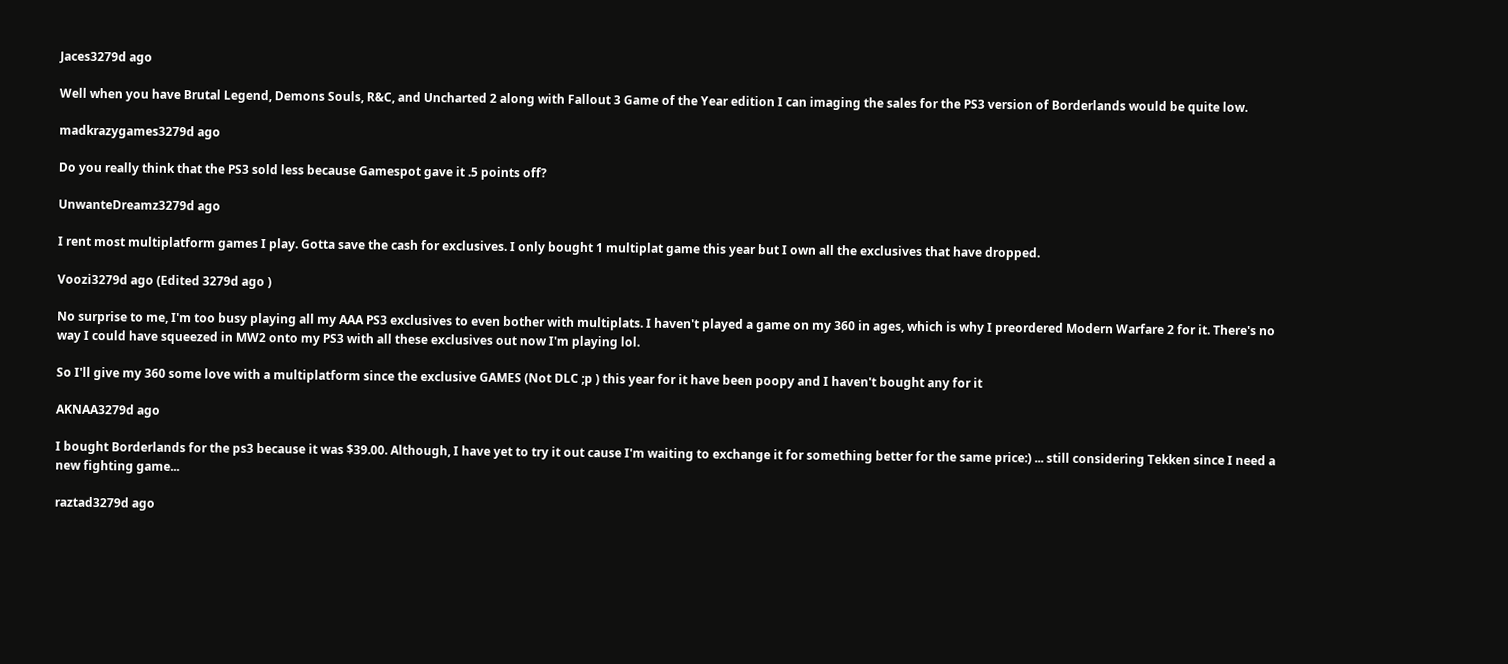Jaces3279d ago

Well when you have Brutal Legend, Demons Souls, R&C, and Uncharted 2 along with Fallout 3 Game of the Year edition I can imaging the sales for the PS3 version of Borderlands would be quite low.

madkrazygames3279d ago

Do you really think that the PS3 sold less because Gamespot gave it .5 points off?

UnwanteDreamz3279d ago

I rent most multiplatform games I play. Gotta save the cash for exclusives. I only bought 1 multiplat game this year but I own all the exclusives that have dropped.

Voozi3279d ago (Edited 3279d ago )

No surprise to me, I'm too busy playing all my AAA PS3 exclusives to even bother with multiplats. I haven't played a game on my 360 in ages, which is why I preordered Modern Warfare 2 for it. There's no way I could have squeezed in MW2 onto my PS3 with all these exclusives out now I'm playing lol.

So I'll give my 360 some love with a multiplatform since the exclusive GAMES (Not DLC ;p ) this year for it have been poopy and I haven't bought any for it

AKNAA3279d ago

I bought Borderlands for the ps3 because it was $39.00. Although, I have yet to try it out cause I'm waiting to exchange it for something better for the same price:) ... still considering Tekken since I need a new fighting game...

raztad3279d ago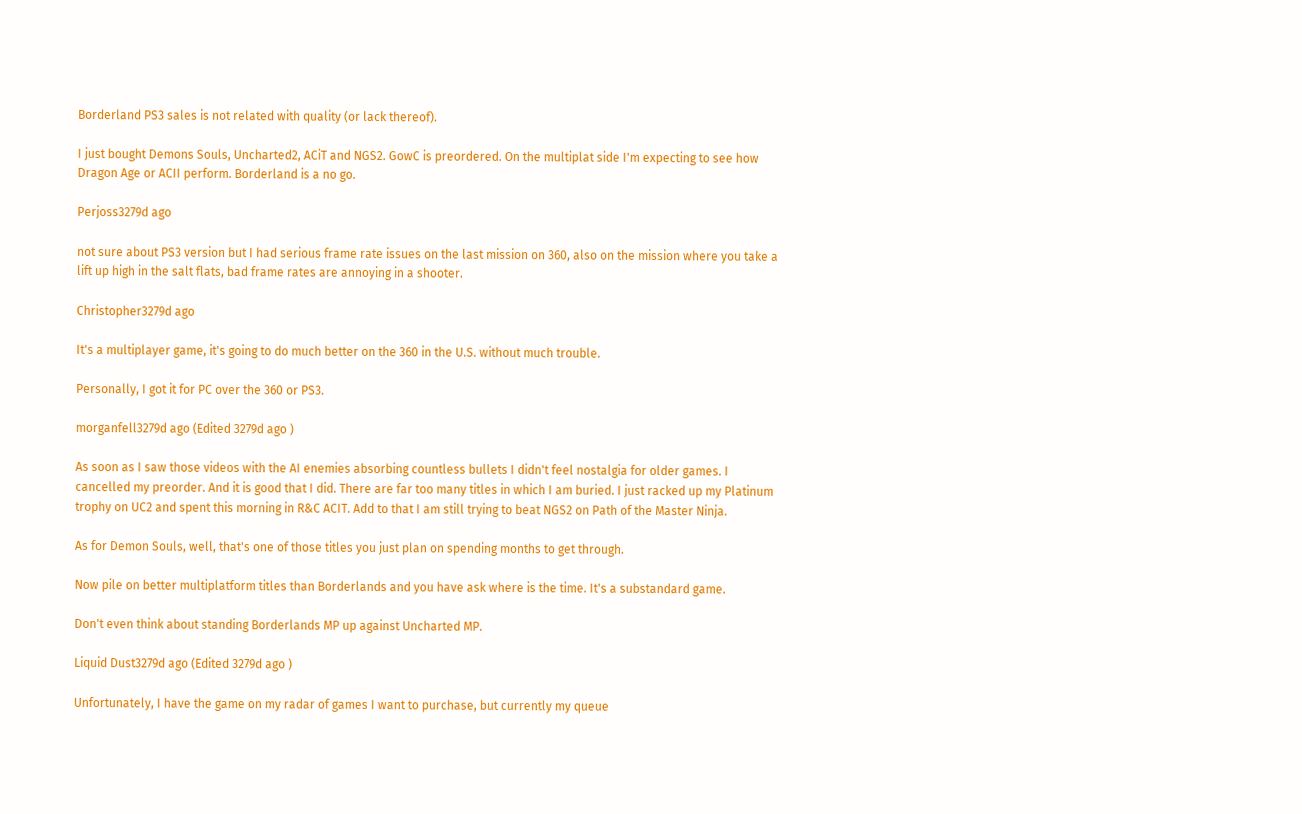Borderland PS3 sales is not related with quality (or lack thereof).

I just bought Demons Souls, Uncharted2, ACiT and NGS2. GowC is preordered. On the multiplat side I'm expecting to see how Dragon Age or ACII perform. Borderland is a no go.

Perjoss3279d ago

not sure about PS3 version but I had serious frame rate issues on the last mission on 360, also on the mission where you take a lift up high in the salt flats, bad frame rates are annoying in a shooter.

Christopher3279d ago

It's a multiplayer game, it's going to do much better on the 360 in the U.S. without much trouble.

Personally, I got it for PC over the 360 or PS3.

morganfell3279d ago (Edited 3279d ago )

As soon as I saw those videos with the AI enemies absorbing countless bullets I didn't feel nostalgia for older games. I cancelled my preorder. And it is good that I did. There are far too many titles in which I am buried. I just racked up my Platinum trophy on UC2 and spent this morning in R&C ACIT. Add to that I am still trying to beat NGS2 on Path of the Master Ninja.

As for Demon Souls, well, that's one of those titles you just plan on spending months to get through.

Now pile on better multiplatform titles than Borderlands and you have ask where is the time. It's a substandard game.

Don't even think about standing Borderlands MP up against Uncharted MP.

Liquid Dust3279d ago (Edited 3279d ago )

Unfortunately, I have the game on my radar of games I want to purchase, but currently my queue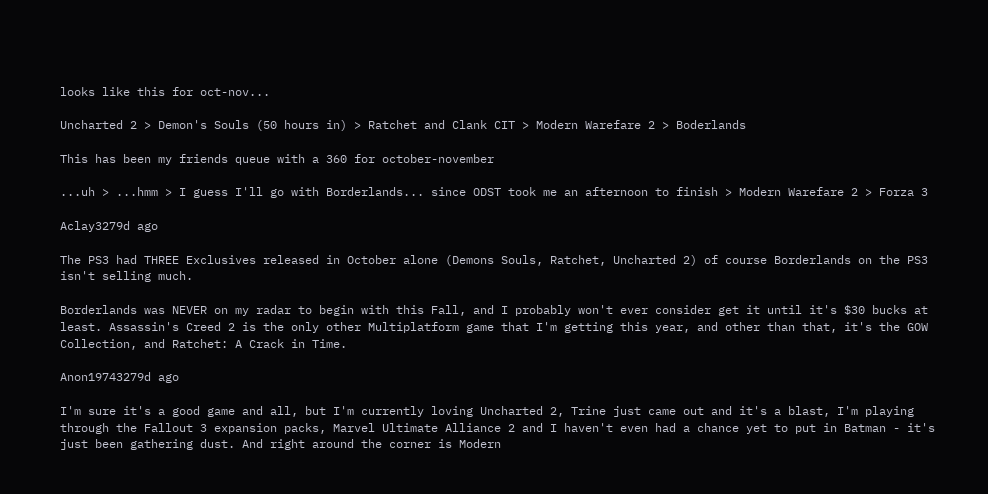looks like this for oct-nov...

Uncharted 2 > Demon's Souls (50 hours in) > Ratchet and Clank CIT > Modern Warefare 2 > Boderlands

This has been my friends queue with a 360 for october-november

...uh > ...hmm > I guess I'll go with Borderlands... since ODST took me an afternoon to finish > Modern Warefare 2 > Forza 3

Aclay3279d ago

The PS3 had THREE Exclusives released in October alone (Demons Souls, Ratchet, Uncharted 2) of course Borderlands on the PS3 isn't selling much.

Borderlands was NEVER on my radar to begin with this Fall, and I probably won't ever consider get it until it's $30 bucks at least. Assassin's Creed 2 is the only other Multiplatform game that I'm getting this year, and other than that, it's the GOW Collection, and Ratchet: A Crack in Time.

Anon19743279d ago

I'm sure it's a good game and all, but I'm currently loving Uncharted 2, Trine just came out and it's a blast, I'm playing through the Fallout 3 expansion packs, Marvel Ultimate Alliance 2 and I haven't even had a chance yet to put in Batman - it's just been gathering dust. And right around the corner is Modern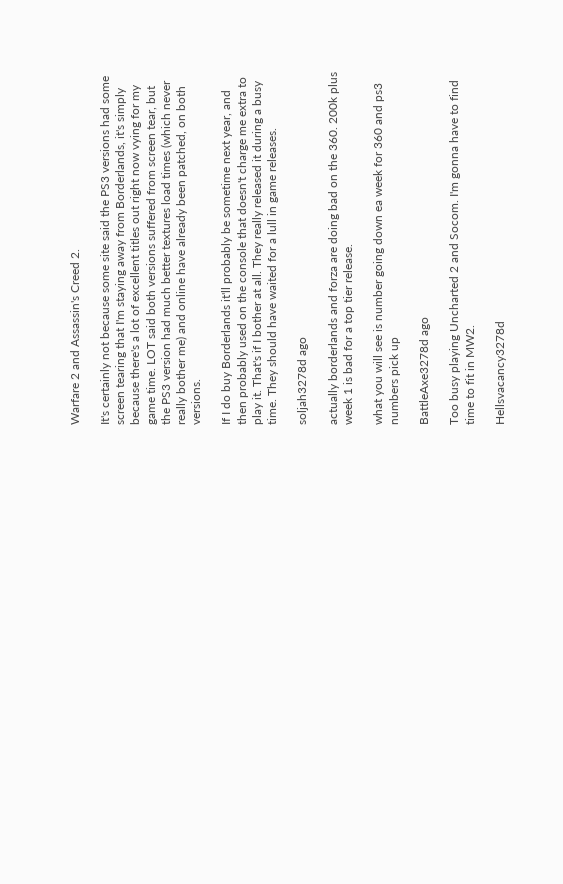Warfare 2 and Assassin's Creed 2.

It's certainly not because some site said the PS3 versions had some screen tearing that I'm staying away from Borderlands, it's simply because there's a lot of excellent titles out right now vying for my game time. LOT said both versions suffered from screen tear, but the PS3 version had much better textures load times (which never really bother me) and online have already been patched, on both versions.

If I do buy Borderlands it'll probably be sometime next year, and then probably used on the console that doesn't charge me extra to play it. That's if I bother at all. They really released it during a busy time. They should have waited for a lull in game releases.

soljah3278d ago

actually borderlands and forza are doing bad on the 360. 200k plus week 1 is bad for a top tier release.

what you will see is number going down ea week for 360 and ps3 numbers pick up

BattleAxe3278d ago

Too busy playing Uncharted 2 and Socom. I'm gonna have to find time to fit in MW2.

Hellsvacancy3278d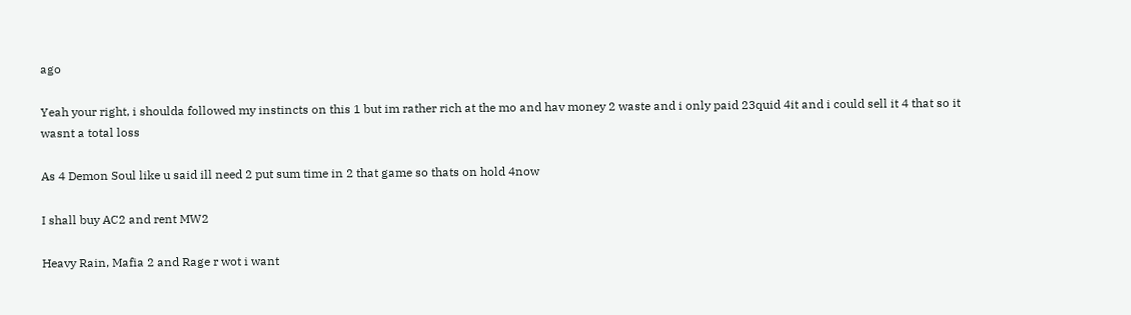ago

Yeah your right, i shoulda followed my instincts on this 1 but im rather rich at the mo and hav money 2 waste and i only paid 23quid 4it and i could sell it 4 that so it wasnt a total loss

As 4 Demon Soul like u said ill need 2 put sum time in 2 that game so thats on hold 4now

I shall buy AC2 and rent MW2

Heavy Rain, Mafia 2 and Rage r wot i want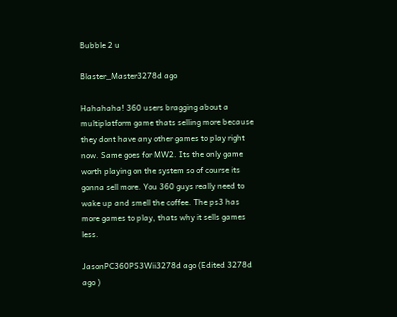Bubble 2 u

Blaster_Master3278d ago

Hahahaha! 360 users bragging about a multiplatform game thats selling more because they dont have any other games to play right now. Same goes for MW2. Its the only game worth playing on the system so of course its gonna sell more. You 360 guys really need to wake up and smell the coffee. The ps3 has more games to play, thats why it sells games less.

JasonPC360PS3Wii3278d ago (Edited 3278d ago )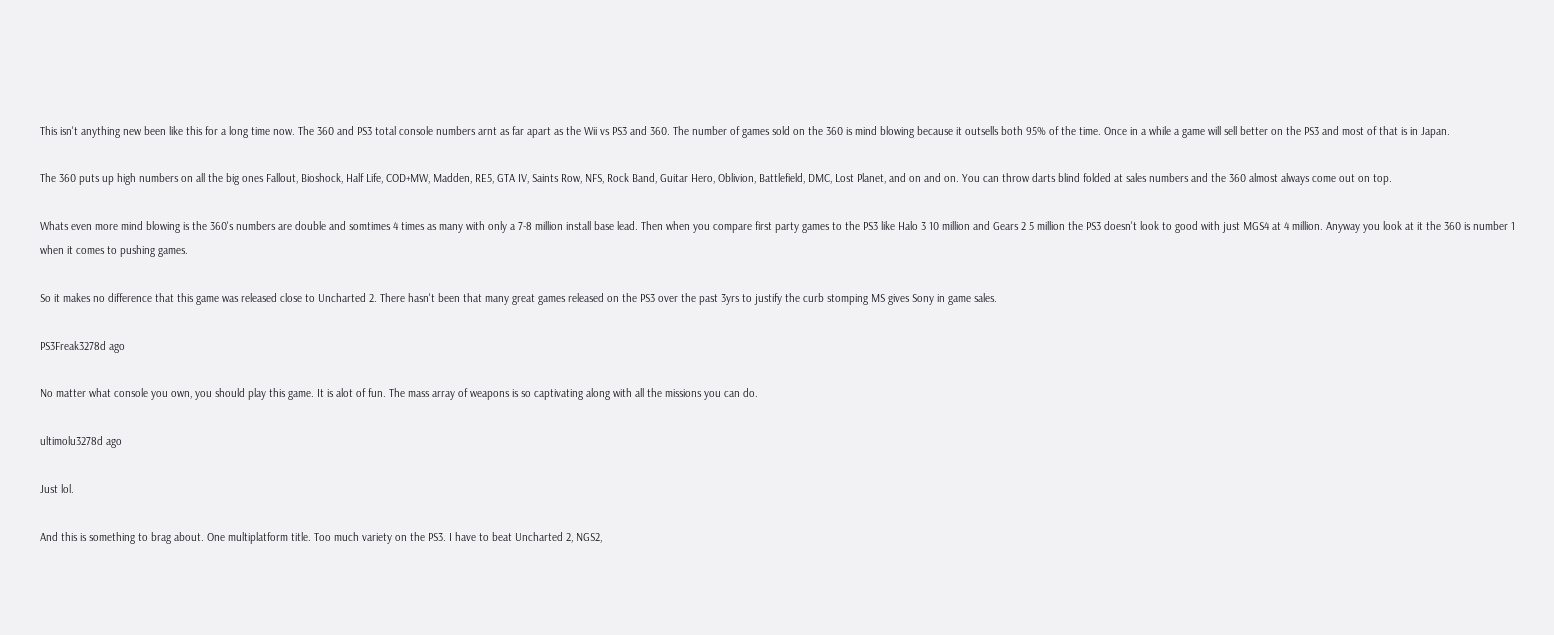This isn't anything new been like this for a long time now. The 360 and PS3 total console numbers arnt as far apart as the Wii vs PS3 and 360. The number of games sold on the 360 is mind blowing because it outsells both 95% of the time. Once in a while a game will sell better on the PS3 and most of that is in Japan.

The 360 puts up high numbers on all the big ones Fallout, Bioshock, Half Life, COD+MW, Madden, RE5, GTA IV, Saints Row, NFS, Rock Band, Guitar Hero, Oblivion, Battlefield, DMC, Lost Planet, and on and on. You can throw darts blind folded at sales numbers and the 360 almost always come out on top.

Whats even more mind blowing is the 360's numbers are double and somtimes 4 times as many with only a 7-8 million install base lead. Then when you compare first party games to the PS3 like Halo 3 10 million and Gears 2 5 million the PS3 doesn't look to good with just MGS4 at 4 million. Anyway you look at it the 360 is number 1 when it comes to pushing games.

So it makes no difference that this game was released close to Uncharted 2. There hasn't been that many great games released on the PS3 over the past 3yrs to justify the curb stomping MS gives Sony in game sales.

PS3Freak3278d ago

No matter what console you own, you should play this game. It is alot of fun. The mass array of weapons is so captivating along with all the missions you can do.

ultimolu3278d ago

Just lol.

And this is something to brag about. One multiplatform title. Too much variety on the PS3. I have to beat Uncharted 2, NGS2,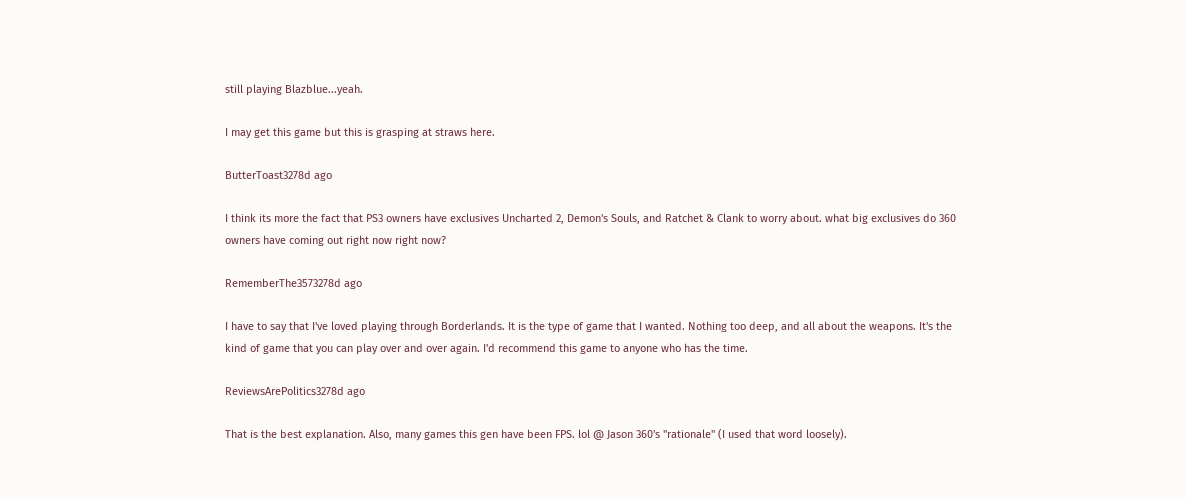still playing Blazblue...yeah.

I may get this game but this is grasping at straws here.

ButterToast3278d ago

I think its more the fact that PS3 owners have exclusives Uncharted 2, Demon's Souls, and Ratchet & Clank to worry about. what big exclusives do 360 owners have coming out right now right now?

RememberThe3573278d ago

I have to say that I've loved playing through Borderlands. It is the type of game that I wanted. Nothing too deep, and all about the weapons. It's the kind of game that you can play over and over again. I'd recommend this game to anyone who has the time.

ReviewsArePolitics3278d ago

That is the best explanation. Also, many games this gen have been FPS. lol @ Jason 360's "rationale" (I used that word loosely).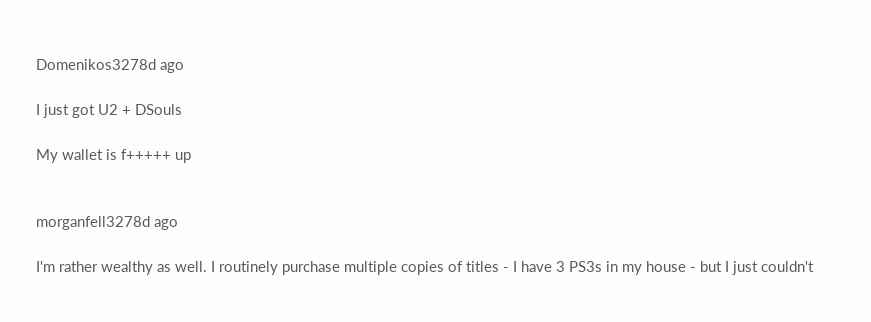Domenikos3278d ago

I just got U2 + DSouls

My wallet is f+++++ up


morganfell3278d ago

I'm rather wealthy as well. I routinely purchase multiple copies of titles - I have 3 PS3s in my house - but I just couldn't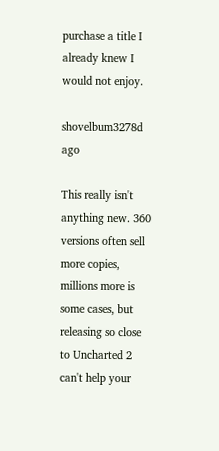purchase a title I already knew I would not enjoy.

shovelbum3278d ago

This really isn't anything new. 360 versions often sell more copies, millions more is some cases, but releasing so close to Uncharted 2 can't help your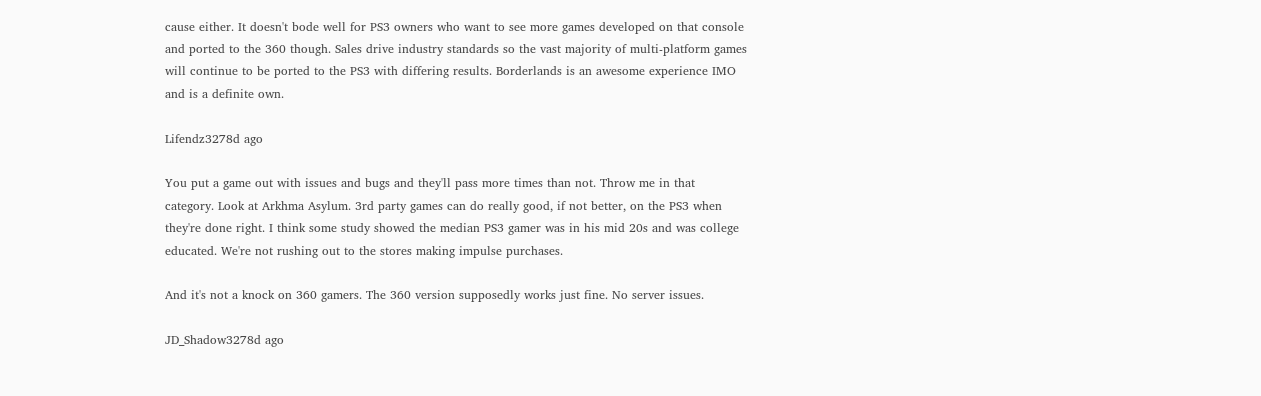cause either. It doesn't bode well for PS3 owners who want to see more games developed on that console and ported to the 360 though. Sales drive industry standards so the vast majority of multi-platform games will continue to be ported to the PS3 with differing results. Borderlands is an awesome experience IMO and is a definite own.

Lifendz3278d ago

You put a game out with issues and bugs and they'll pass more times than not. Throw me in that category. Look at Arkhma Asylum. 3rd party games can do really good, if not better, on the PS3 when they're done right. I think some study showed the median PS3 gamer was in his mid 20s and was college educated. We're not rushing out to the stores making impulse purchases.

And it's not a knock on 360 gamers. The 360 version supposedly works just fine. No server issues.

JD_Shadow3278d ago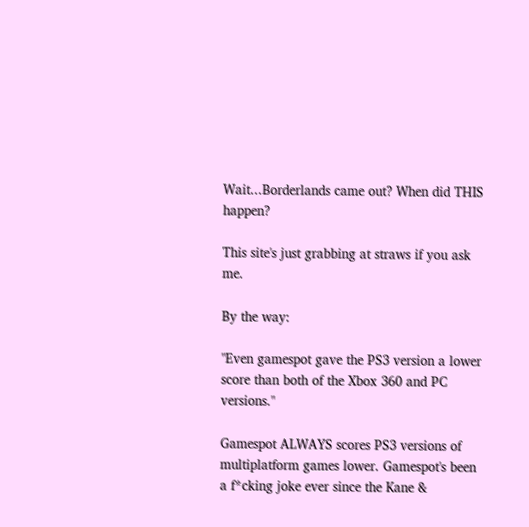Wait...Borderlands came out? When did THIS happen?

This site's just grabbing at straws if you ask me.

By the way:

"Even gamespot gave the PS3 version a lower score than both of the Xbox 360 and PC versions."

Gamespot ALWAYS scores PS3 versions of multiplatform games lower. Gamespot's been a f*cking joke ever since the Kane &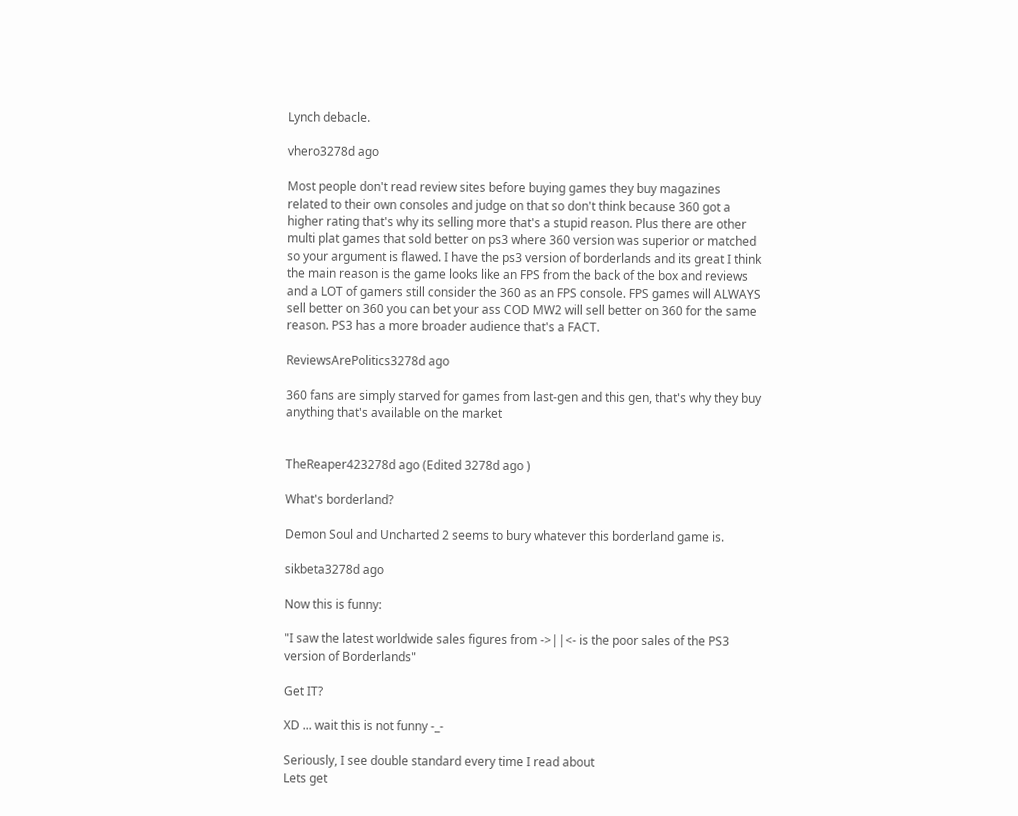Lynch debacle.

vhero3278d ago

Most people don't read review sites before buying games they buy magazines related to their own consoles and judge on that so don't think because 360 got a higher rating that's why its selling more that's a stupid reason. Plus there are other multi plat games that sold better on ps3 where 360 version was superior or matched so your argument is flawed. I have the ps3 version of borderlands and its great I think the main reason is the game looks like an FPS from the back of the box and reviews and a LOT of gamers still consider the 360 as an FPS console. FPS games will ALWAYS sell better on 360 you can bet your ass COD MW2 will sell better on 360 for the same reason. PS3 has a more broader audience that's a FACT.

ReviewsArePolitics3278d ago

360 fans are simply starved for games from last-gen and this gen, that's why they buy anything that's available on the market


TheReaper423278d ago (Edited 3278d ago )

What's borderland?

Demon Soul and Uncharted 2 seems to bury whatever this borderland game is.

sikbeta3278d ago

Now this is funny:

"I saw the latest worldwide sales figures from ->||<- is the poor sales of the PS3 version of Borderlands"

Get IT?

XD ... wait this is not funny -_-

Seriously, I see double standard every time I read about
Lets get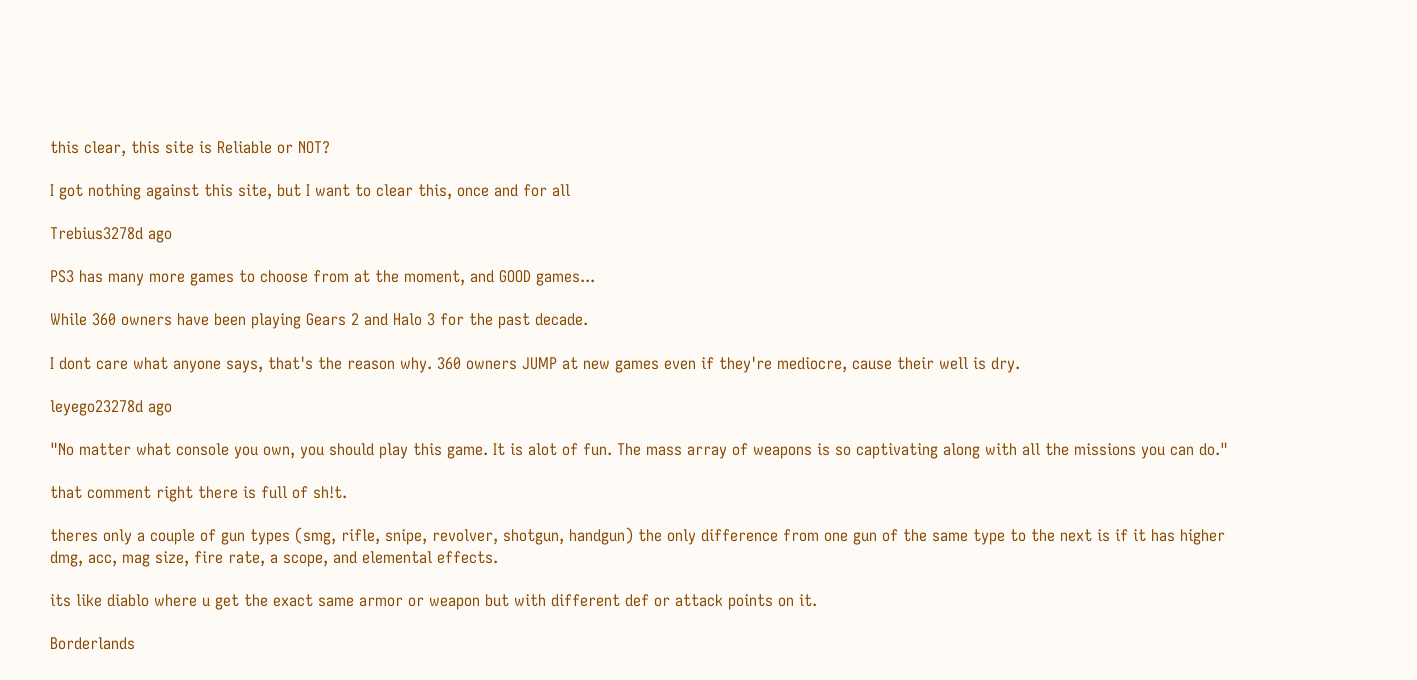this clear, this site is Reliable or NOT?

I got nothing against this site, but I want to clear this, once and for all

Trebius3278d ago

PS3 has many more games to choose from at the moment, and GOOD games...

While 360 owners have been playing Gears 2 and Halo 3 for the past decade.

I dont care what anyone says, that's the reason why. 360 owners JUMP at new games even if they're mediocre, cause their well is dry.

leyego23278d ago

"No matter what console you own, you should play this game. It is alot of fun. The mass array of weapons is so captivating along with all the missions you can do."

that comment right there is full of sh!t.

theres only a couple of gun types (smg, rifle, snipe, revolver, shotgun, handgun) the only difference from one gun of the same type to the next is if it has higher dmg, acc, mag size, fire rate, a scope, and elemental effects.

its like diablo where u get the exact same armor or weapon but with different def or attack points on it.

Borderlands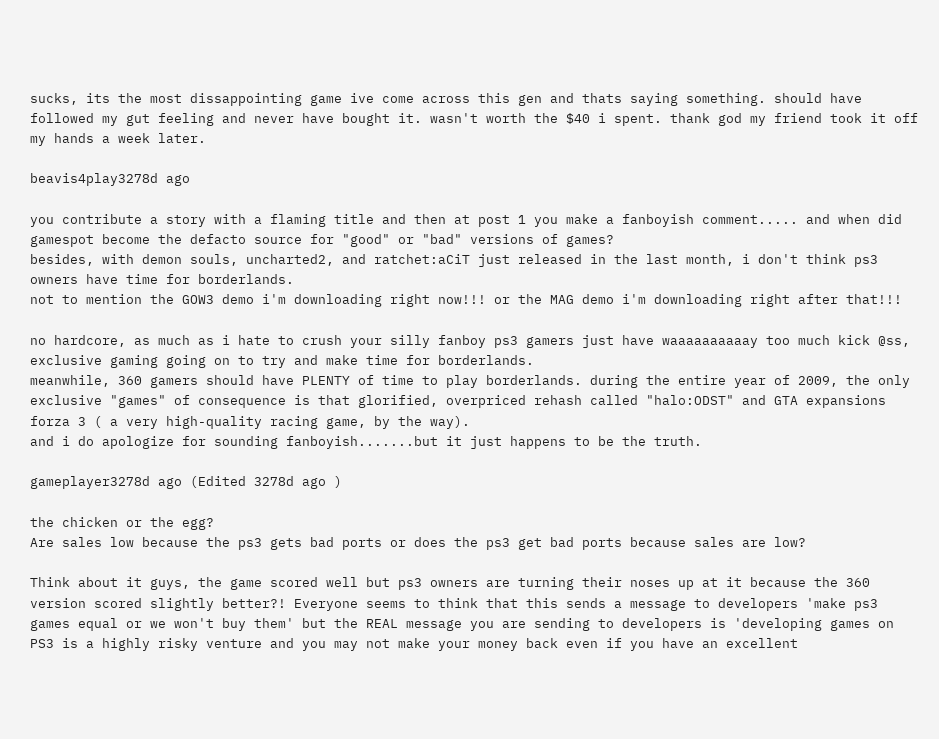sucks, its the most dissappointing game ive come across this gen and thats saying something. should have followed my gut feeling and never have bought it. wasn't worth the $40 i spent. thank god my friend took it off my hands a week later.

beavis4play3278d ago

you contribute a story with a flaming title and then at post 1 you make a fanboyish comment..... and when did gamespot become the defacto source for "good" or "bad" versions of games?
besides, with demon souls, uncharted2, and ratchet:aCiT just released in the last month, i don't think ps3 owners have time for borderlands.
not to mention the GOW3 demo i'm downloading right now!!! or the MAG demo i'm downloading right after that!!!

no hardcore, as much as i hate to crush your silly fanboy ps3 gamers just have waaaaaaaaaay too much kick @ss, exclusive gaming going on to try and make time for borderlands.
meanwhile, 360 gamers should have PLENTY of time to play borderlands. during the entire year of 2009, the only exclusive "games" of consequence is that glorified, overpriced rehash called "halo:ODST" and GTA expansions forza 3 ( a very high-quality racing game, by the way).
and i do apologize for sounding fanboyish.......but it just happens to be the truth.

gameplayer3278d ago (Edited 3278d ago )

the chicken or the egg?
Are sales low because the ps3 gets bad ports or does the ps3 get bad ports because sales are low?

Think about it guys, the game scored well but ps3 owners are turning their noses up at it because the 360 version scored slightly better?! Everyone seems to think that this sends a message to developers 'make ps3 games equal or we won't buy them' but the REAL message you are sending to developers is 'developing games on PS3 is a highly risky venture and you may not make your money back even if you have an excellent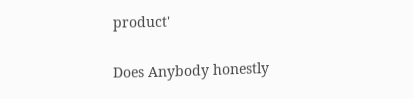product'

Does Anybody honestly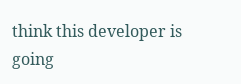think this developer is going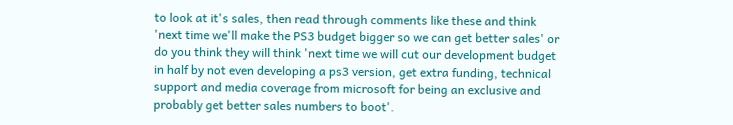to look at it's sales, then read through comments like these and think 'next time we'll make the PS3 budget bigger so we can get better sales' or do you think they will think 'next time we will cut our development budget in half by not even developing a ps3 version, get extra funding, technical support and media coverage from microsoft for being an exclusive and probably get better sales numbers to boot'.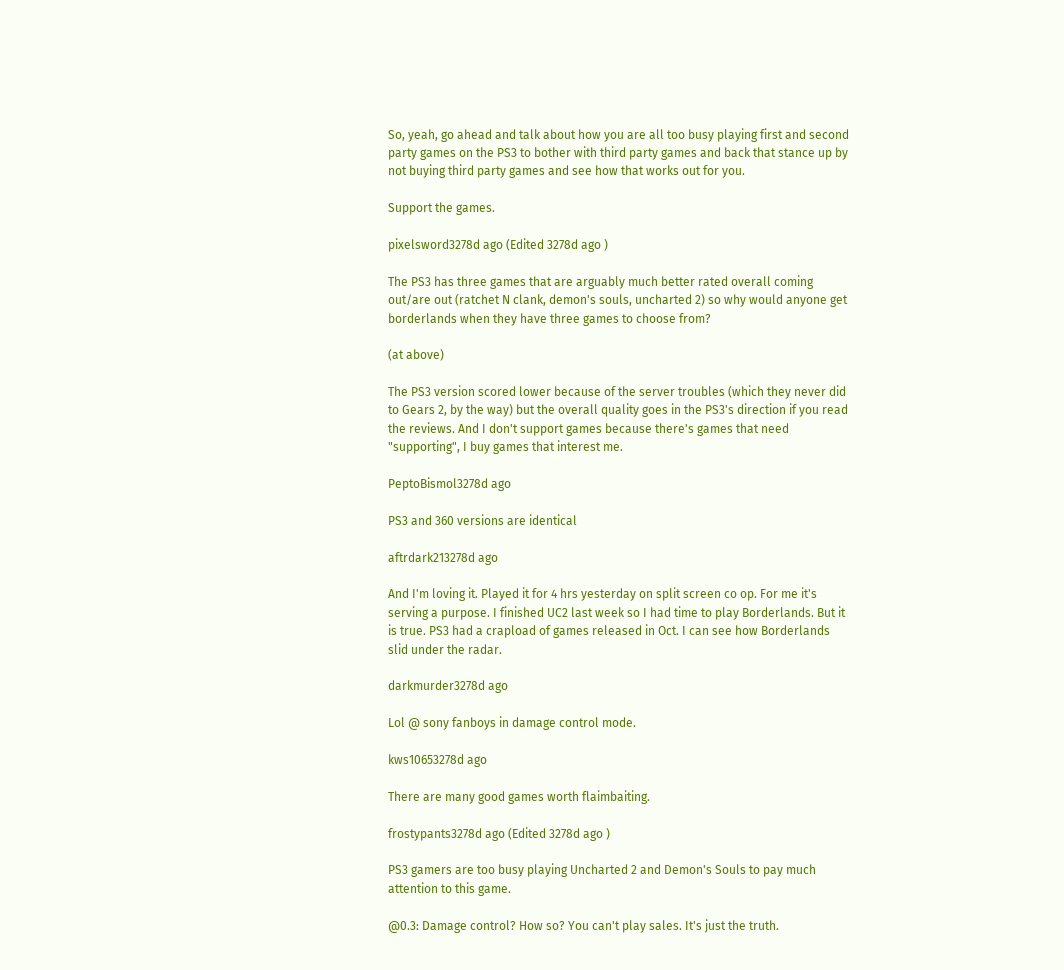So, yeah, go ahead and talk about how you are all too busy playing first and second party games on the PS3 to bother with third party games and back that stance up by not buying third party games and see how that works out for you.

Support the games.

pixelsword3278d ago (Edited 3278d ago )

The PS3 has three games that are arguably much better rated overall coming out/are out (ratchet N clank, demon's souls, uncharted 2) so why would anyone get borderlands when they have three games to choose from?

(at above)

The PS3 version scored lower because of the server troubles (which they never did to Gears 2, by the way) but the overall quality goes in the PS3's direction if you read the reviews. And I don't support games because there's games that need "supporting", I buy games that interest me.

PeptoBismol3278d ago

PS3 and 360 versions are identical

aftrdark213278d ago

And I'm loving it. Played it for 4 hrs yesterday on split screen co op. For me it's serving a purpose. I finished UC2 last week so I had time to play Borderlands. But it is true. PS3 had a crapload of games released in Oct. I can see how Borderlands slid under the radar.

darkmurder3278d ago

Lol @ sony fanboys in damage control mode.

kws10653278d ago

There are many good games worth flaimbaiting.

frostypants3278d ago (Edited 3278d ago )

PS3 gamers are too busy playing Uncharted 2 and Demon's Souls to pay much attention to this game.

@0.3: Damage control? How so? You can't play sales. It's just the truth.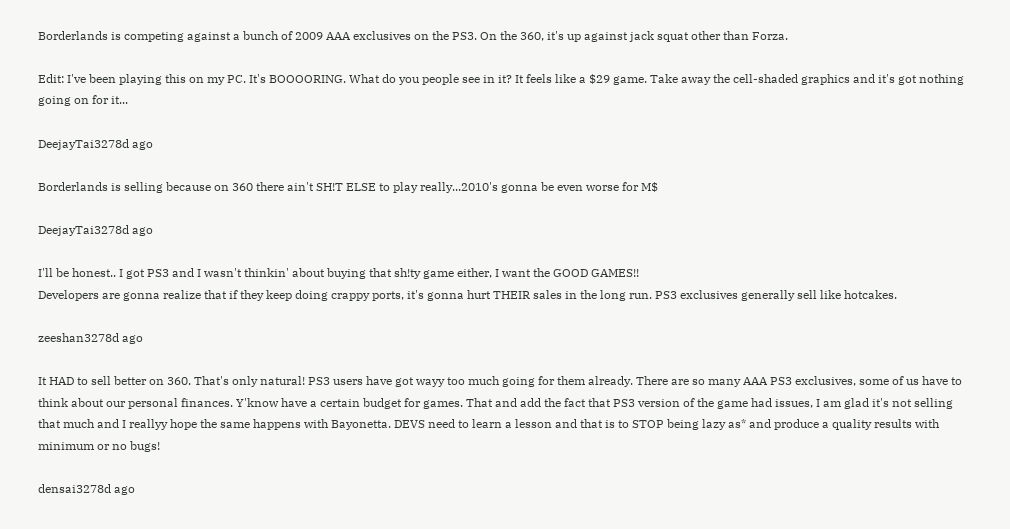Borderlands is competing against a bunch of 2009 AAA exclusives on the PS3. On the 360, it's up against jack squat other than Forza.

Edit: I've been playing this on my PC. It's BOOOORING. What do you people see in it? It feels like a $29 game. Take away the cell-shaded graphics and it's got nothing going on for it...

DeejayTai3278d ago

Borderlands is selling because on 360 there ain't SH!T ELSE to play really...2010's gonna be even worse for M$

DeejayTai3278d ago

I'll be honest.. I got PS3 and I wasn't thinkin' about buying that sh!ty game either, I want the GOOD GAMES!!
Developers are gonna realize that if they keep doing crappy ports, it's gonna hurt THEIR sales in the long run. PS3 exclusives generally sell like hotcakes.

zeeshan3278d ago

It HAD to sell better on 360. That's only natural! PS3 users have got wayy too much going for them already. There are so many AAA PS3 exclusives, some of us have to think about our personal finances. Y'know have a certain budget for games. That and add the fact that PS3 version of the game had issues, I am glad it's not selling that much and I reallyy hope the same happens with Bayonetta. DEVS need to learn a lesson and that is to STOP being lazy as* and produce a quality results with minimum or no bugs!

densai3278d ago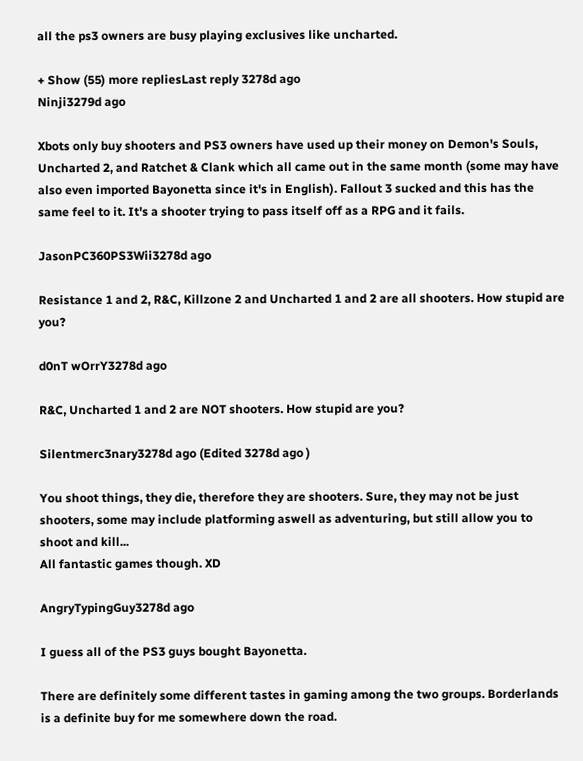all the ps3 owners are busy playing exclusives like uncharted.

+ Show (55) more repliesLast reply 3278d ago
Ninji3279d ago

Xbots only buy shooters and PS3 owners have used up their money on Demon's Souls, Uncharted 2, and Ratchet & Clank which all came out in the same month (some may have also even imported Bayonetta since it's in English). Fallout 3 sucked and this has the same feel to it. It's a shooter trying to pass itself off as a RPG and it fails.

JasonPC360PS3Wii3278d ago

Resistance 1 and 2, R&C, Killzone 2 and Uncharted 1 and 2 are all shooters. How stupid are you?

d0nT wOrrY3278d ago

R&C, Uncharted 1 and 2 are NOT shooters. How stupid are you?

Silentmerc3nary3278d ago (Edited 3278d ago )

You shoot things, they die, therefore they are shooters. Sure, they may not be just shooters, some may include platforming aswell as adventuring, but still allow you to shoot and kill...
All fantastic games though. XD

AngryTypingGuy3278d ago

I guess all of the PS3 guys bought Bayonetta.

There are definitely some different tastes in gaming among the two groups. Borderlands is a definite buy for me somewhere down the road.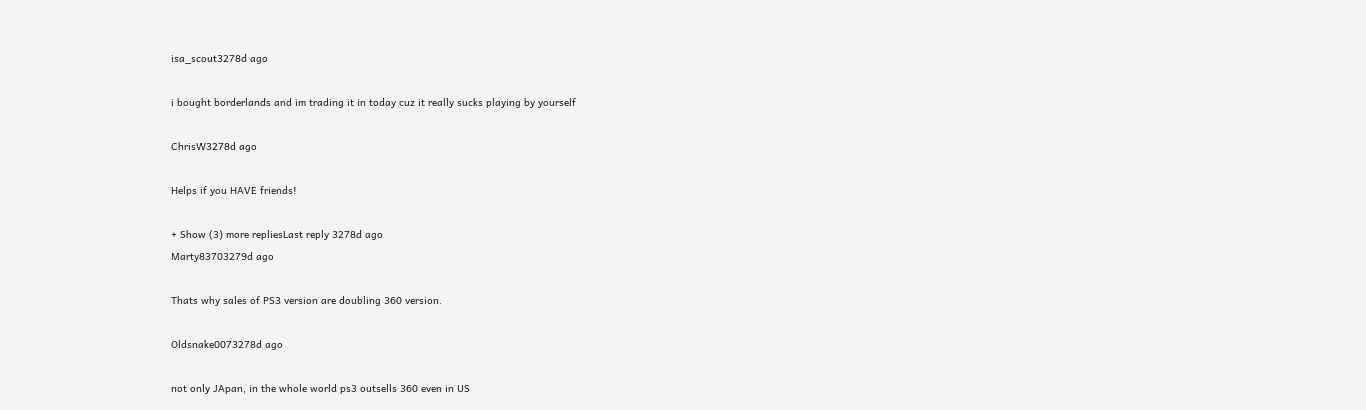isa_scout3278d ago

i bought borderlands and im trading it in today cuz it really sucks playing by yourself

ChrisW3278d ago

Helps if you HAVE friends!

+ Show (3) more repliesLast reply 3278d ago
Marty83703279d ago

Thats why sales of PS3 version are doubling 360 version.

Oldsnake0073278d ago

not only JApan, in the whole world ps3 outsells 360 even in US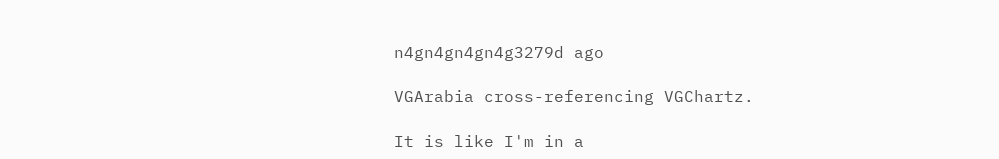n4gn4gn4gn4g3279d ago

VGArabia cross-referencing VGChartz.

It is like I'm in a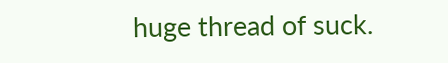huge thread of suck.